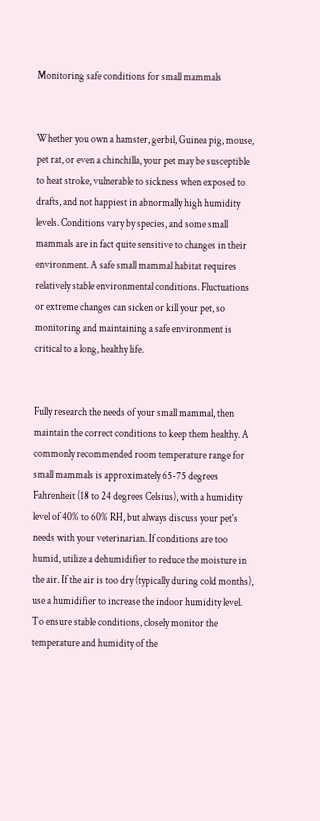Monitoring safe conditions for small mammals


Whether you own a hamster, gerbil, Guinea pig, mouse, pet rat, or even a chinchilla, your pet may be susceptible to heat stroke, vulnerable to sickness when exposed to drafts, and not happiest in abnormally high humidity levels. Conditions vary by species, and some small mammals are in fact quite sensitive to changes in their environment. A safe small mammal habitat requires relatively stable environmental conditions. Fluctuations or extreme changes can sicken or kill your pet, so monitoring and maintaining a safe environment is critical to a long, healthy life.


Fully research the needs of your small mammal, then maintain the correct conditions to keep them healthy. A commonly recommended room temperature range for small mammals is approximately 65-75 degrees Fahrenheit (18 to 24 degrees Celsius), with a humidity level of 40% to 60% RH, but always discuss your pet's needs with your veterinarian. If conditions are too humid, utilize a dehumidifier to reduce the moisture in the air. If the air is too dry (typically during cold months), use a humidifier to increase the indoor humidity level. To ensure stable conditions, closely monitor the temperature and humidity of the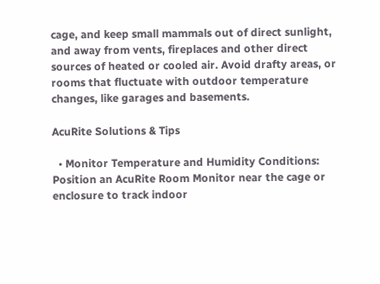cage, and keep small mammals out of direct sunlight, and away from vents, fireplaces and other direct sources of heated or cooled air. Avoid drafty areas, or rooms that fluctuate with outdoor temperature changes, like garages and basements.

AcuRite Solutions & Tips

  • Monitor Temperature and Humidity Conditions: Position an AcuRite Room Monitor near the cage or enclosure to track indoor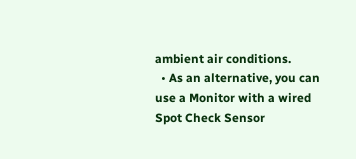ambient air conditions.
  • As an alternative, you can use a Monitor with a wired Spot Check Sensor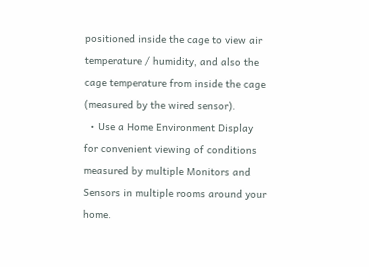positioned inside the cage to view air temperature / humidity, and also the cage temperature from inside the cage (measured by the wired sensor).
  • Use a Home Environment Display for convenient viewing of conditions measured by multiple Monitors and Sensors in multiple rooms around your home.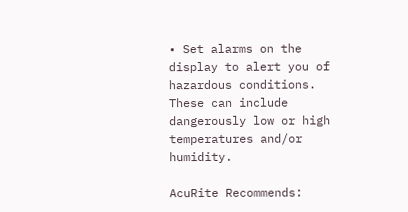• Set alarms on the display to alert you of hazardous conditions. These can include dangerously low or high temperatures and/or humidity.

AcuRite Recommends: